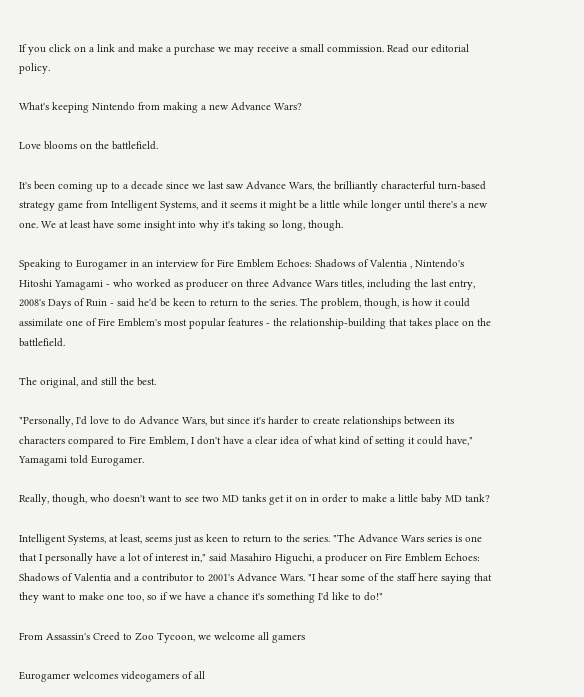If you click on a link and make a purchase we may receive a small commission. Read our editorial policy.

What's keeping Nintendo from making a new Advance Wars?

Love blooms on the battlefield.

It's been coming up to a decade since we last saw Advance Wars, the brilliantly characterful turn-based strategy game from Intelligent Systems, and it seems it might be a little while longer until there's a new one. We at least have some insight into why it's taking so long, though.

Speaking to Eurogamer in an interview for Fire Emblem Echoes: Shadows of Valentia , Nintendo's Hitoshi Yamagami - who worked as producer on three Advance Wars titles, including the last entry, 2008's Days of Ruin - said he'd be keen to return to the series. The problem, though, is how it could assimilate one of Fire Emblem's most popular features - the relationship-building that takes place on the battlefield.

The original, and still the best.

"Personally, I'd love to do Advance Wars, but since it's harder to create relationships between its characters compared to Fire Emblem, I don't have a clear idea of what kind of setting it could have," Yamagami told Eurogamer.

Really, though, who doesn't want to see two MD tanks get it on in order to make a little baby MD tank?

Intelligent Systems, at least, seems just as keen to return to the series. "The Advance Wars series is one that I personally have a lot of interest in," said Masahiro Higuchi, a producer on Fire Emblem Echoes: Shadows of Valentia and a contributor to 2001's Advance Wars. "I hear some of the staff here saying that they want to make one too, so if we have a chance it's something I'd like to do!"

From Assassin's Creed to Zoo Tycoon, we welcome all gamers

Eurogamer welcomes videogamers of all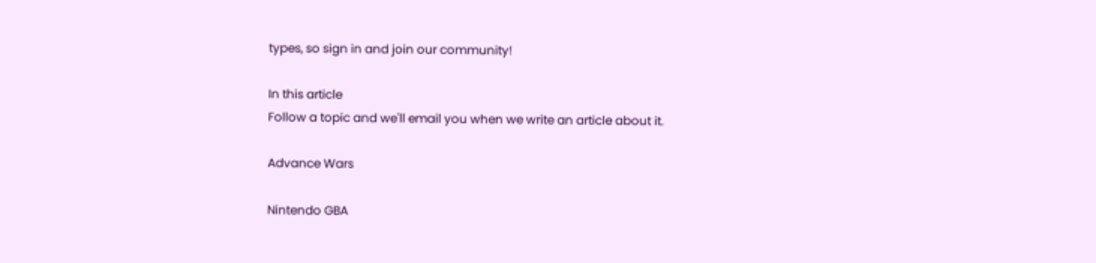types, so sign in and join our community!

In this article
Follow a topic and we'll email you when we write an article about it.

Advance Wars

Nintendo GBA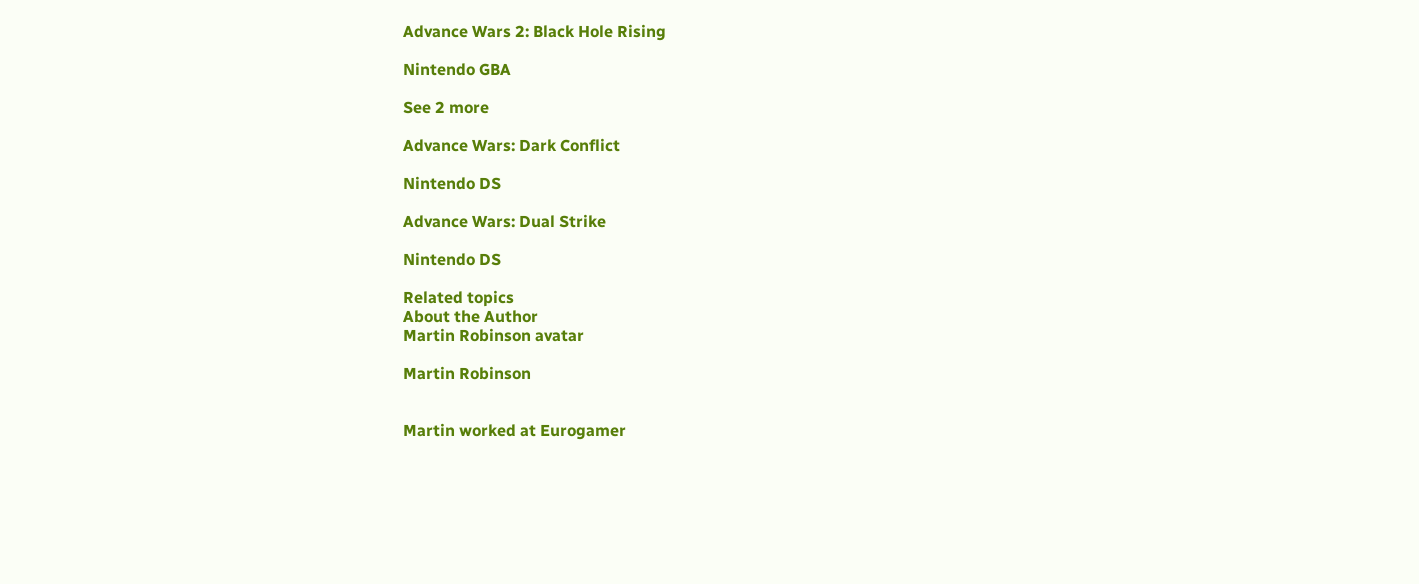Advance Wars 2: Black Hole Rising

Nintendo GBA

See 2 more

Advance Wars: Dark Conflict

Nintendo DS

Advance Wars: Dual Strike

Nintendo DS

Related topics
About the Author
Martin Robinson avatar

Martin Robinson


Martin worked at Eurogamer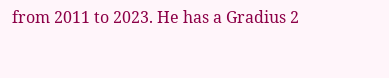from 2011 to 2023. He has a Gradius 2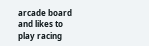arcade board and likes to play racing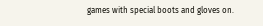games with special boots and gloves on.